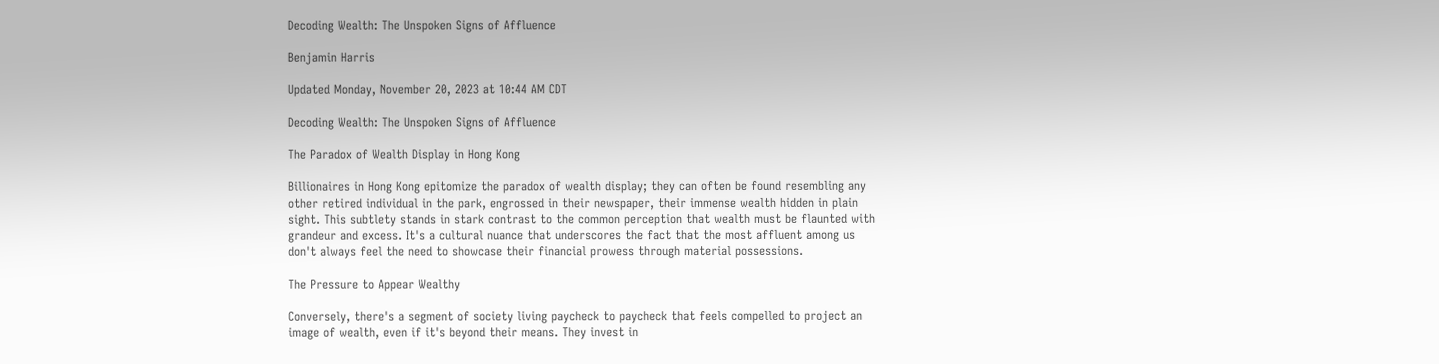Decoding Wealth: The Unspoken Signs of Affluence

Benjamin Harris

Updated Monday, November 20, 2023 at 10:44 AM CDT

Decoding Wealth: The Unspoken Signs of Affluence

The Paradox of Wealth Display in Hong Kong

Billionaires in Hong Kong epitomize the paradox of wealth display; they can often be found resembling any other retired individual in the park, engrossed in their newspaper, their immense wealth hidden in plain sight. This subtlety stands in stark contrast to the common perception that wealth must be flaunted with grandeur and excess. It's a cultural nuance that underscores the fact that the most affluent among us don't always feel the need to showcase their financial prowess through material possessions.

The Pressure to Appear Wealthy

Conversely, there's a segment of society living paycheck to paycheck that feels compelled to project an image of wealth, even if it's beyond their means. They invest in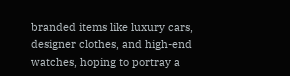branded items like luxury cars, designer clothes, and high-end watches, hoping to portray a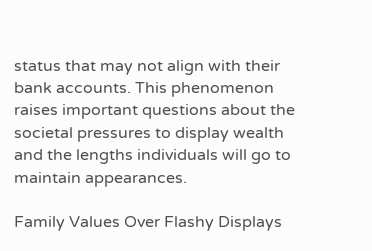status that may not align with their bank accounts. This phenomenon raises important questions about the societal pressures to display wealth and the lengths individuals will go to maintain appearances.

Family Values Over Flashy Displays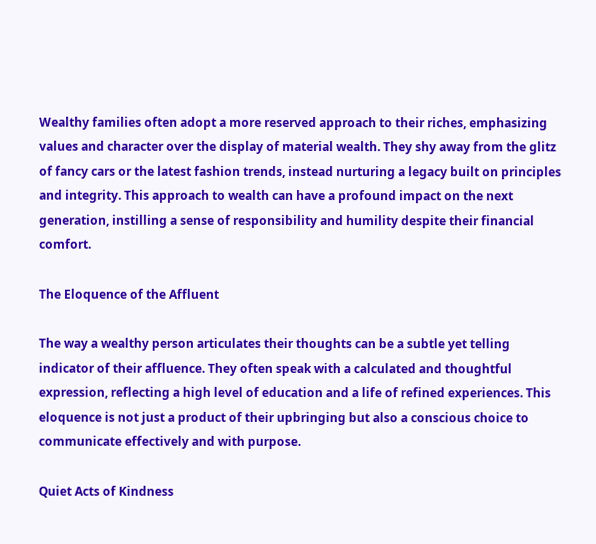Wealthy families often adopt a more reserved approach to their riches, emphasizing values and character over the display of material wealth. They shy away from the glitz of fancy cars or the latest fashion trends, instead nurturing a legacy built on principles and integrity. This approach to wealth can have a profound impact on the next generation, instilling a sense of responsibility and humility despite their financial comfort.

The Eloquence of the Affluent

The way a wealthy person articulates their thoughts can be a subtle yet telling indicator of their affluence. They often speak with a calculated and thoughtful expression, reflecting a high level of education and a life of refined experiences. This eloquence is not just a product of their upbringing but also a conscious choice to communicate effectively and with purpose.

Quiet Acts of Kindness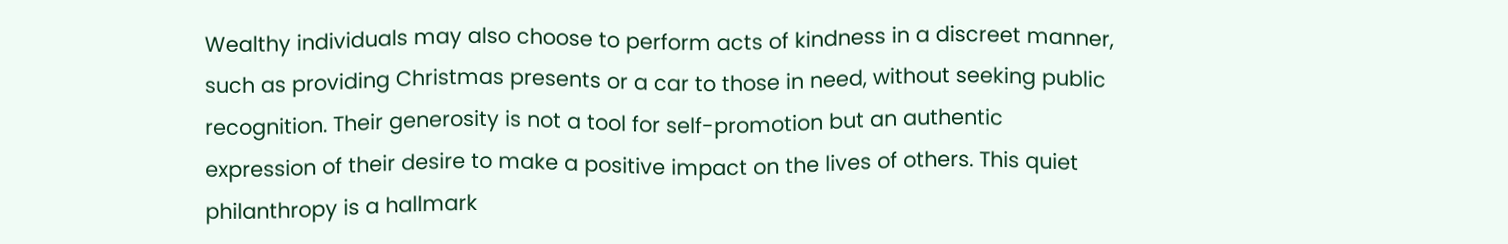Wealthy individuals may also choose to perform acts of kindness in a discreet manner, such as providing Christmas presents or a car to those in need, without seeking public recognition. Their generosity is not a tool for self-promotion but an authentic expression of their desire to make a positive impact on the lives of others. This quiet philanthropy is a hallmark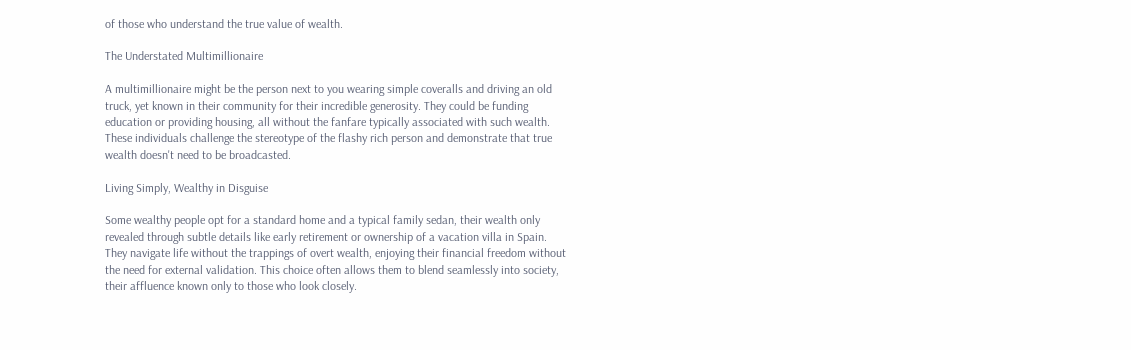of those who understand the true value of wealth.

The Understated Multimillionaire

A multimillionaire might be the person next to you wearing simple coveralls and driving an old truck, yet known in their community for their incredible generosity. They could be funding education or providing housing, all without the fanfare typically associated with such wealth. These individuals challenge the stereotype of the flashy rich person and demonstrate that true wealth doesn't need to be broadcasted.

Living Simply, Wealthy in Disguise

Some wealthy people opt for a standard home and a typical family sedan, their wealth only revealed through subtle details like early retirement or ownership of a vacation villa in Spain. They navigate life without the trappings of overt wealth, enjoying their financial freedom without the need for external validation. This choice often allows them to blend seamlessly into society, their affluence known only to those who look closely.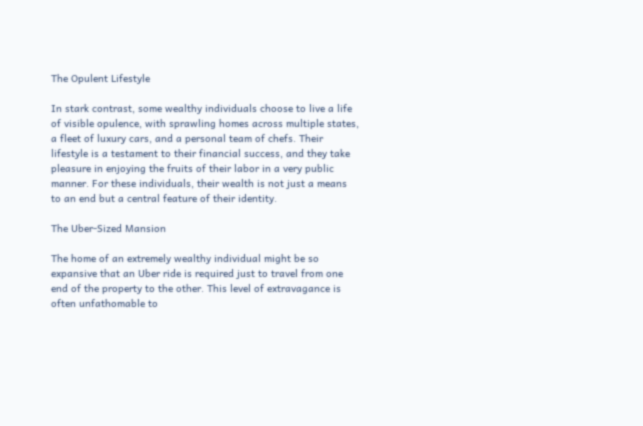The Opulent Lifestyle

In stark contrast, some wealthy individuals choose to live a life of visible opulence, with sprawling homes across multiple states, a fleet of luxury cars, and a personal team of chefs. Their lifestyle is a testament to their financial success, and they take pleasure in enjoying the fruits of their labor in a very public manner. For these individuals, their wealth is not just a means to an end but a central feature of their identity.

The Uber-Sized Mansion

The home of an extremely wealthy individual might be so expansive that an Uber ride is required just to travel from one end of the property to the other. This level of extravagance is often unfathomable to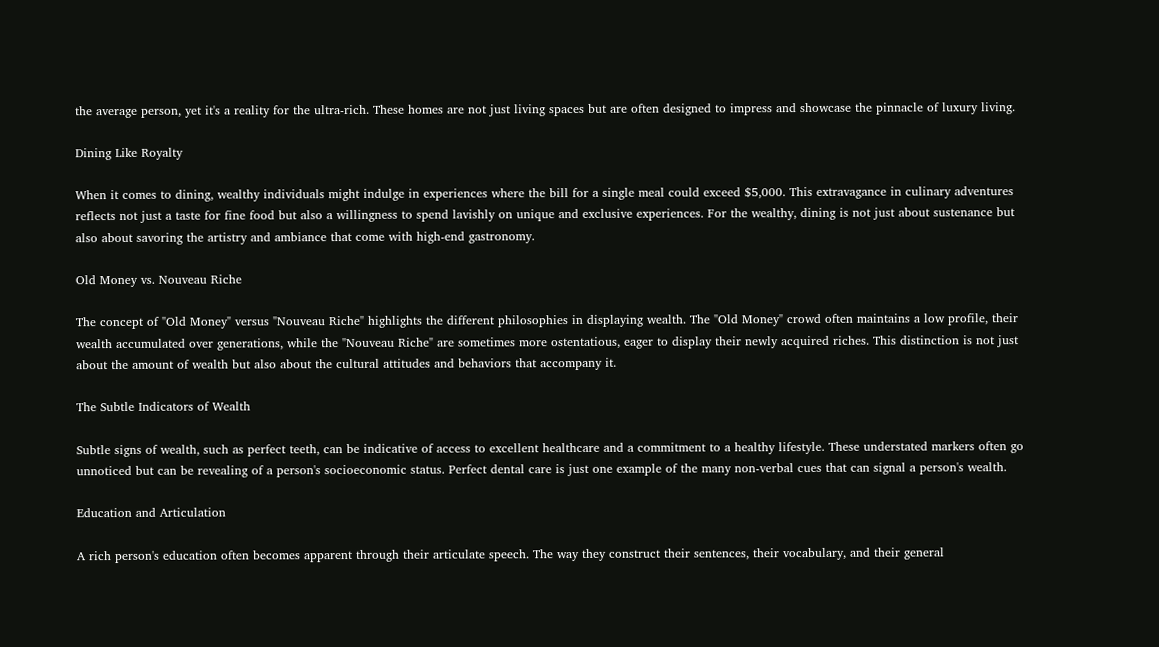the average person, yet it's a reality for the ultra-rich. These homes are not just living spaces but are often designed to impress and showcase the pinnacle of luxury living.

Dining Like Royalty

When it comes to dining, wealthy individuals might indulge in experiences where the bill for a single meal could exceed $5,000. This extravagance in culinary adventures reflects not just a taste for fine food but also a willingness to spend lavishly on unique and exclusive experiences. For the wealthy, dining is not just about sustenance but also about savoring the artistry and ambiance that come with high-end gastronomy.

Old Money vs. Nouveau Riche

The concept of "Old Money" versus "Nouveau Riche" highlights the different philosophies in displaying wealth. The "Old Money" crowd often maintains a low profile, their wealth accumulated over generations, while the "Nouveau Riche" are sometimes more ostentatious, eager to display their newly acquired riches. This distinction is not just about the amount of wealth but also about the cultural attitudes and behaviors that accompany it.

The Subtle Indicators of Wealth

Subtle signs of wealth, such as perfect teeth, can be indicative of access to excellent healthcare and a commitment to a healthy lifestyle. These understated markers often go unnoticed but can be revealing of a person's socioeconomic status. Perfect dental care is just one example of the many non-verbal cues that can signal a person's wealth.

Education and Articulation

A rich person's education often becomes apparent through their articulate speech. The way they construct their sentences, their vocabulary, and their general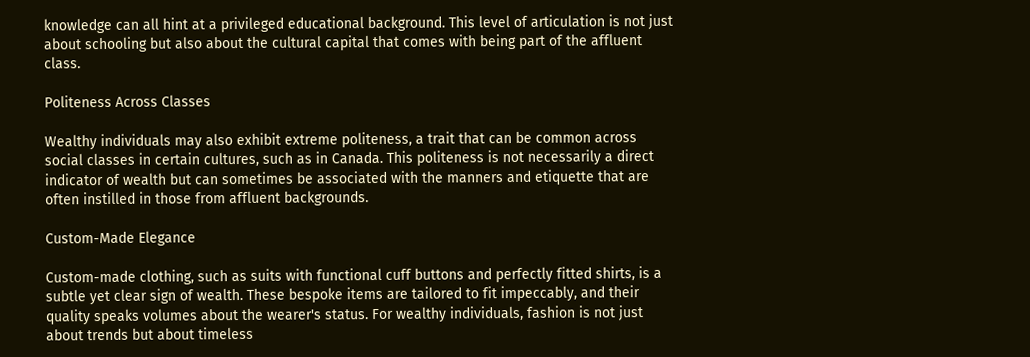knowledge can all hint at a privileged educational background. This level of articulation is not just about schooling but also about the cultural capital that comes with being part of the affluent class.

Politeness Across Classes

Wealthy individuals may also exhibit extreme politeness, a trait that can be common across social classes in certain cultures, such as in Canada. This politeness is not necessarily a direct indicator of wealth but can sometimes be associated with the manners and etiquette that are often instilled in those from affluent backgrounds.

Custom-Made Elegance

Custom-made clothing, such as suits with functional cuff buttons and perfectly fitted shirts, is a subtle yet clear sign of wealth. These bespoke items are tailored to fit impeccably, and their quality speaks volumes about the wearer's status. For wealthy individuals, fashion is not just about trends but about timeless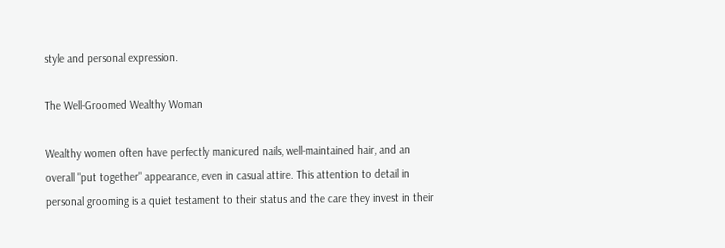style and personal expression.

The Well-Groomed Wealthy Woman

Wealthy women often have perfectly manicured nails, well-maintained hair, and an overall "put together" appearance, even in casual attire. This attention to detail in personal grooming is a quiet testament to their status and the care they invest in their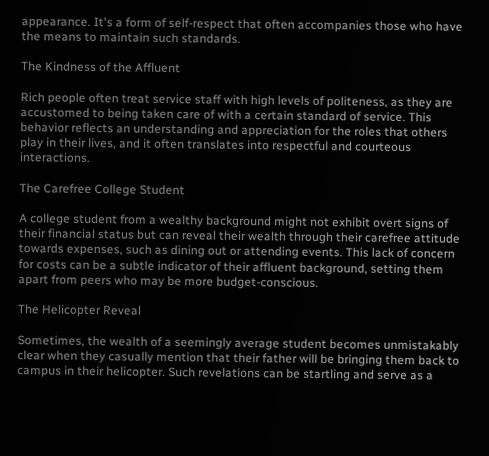appearance. It's a form of self-respect that often accompanies those who have the means to maintain such standards.

The Kindness of the Affluent

Rich people often treat service staff with high levels of politeness, as they are accustomed to being taken care of with a certain standard of service. This behavior reflects an understanding and appreciation for the roles that others play in their lives, and it often translates into respectful and courteous interactions.

The Carefree College Student

A college student from a wealthy background might not exhibit overt signs of their financial status but can reveal their wealth through their carefree attitude towards expenses, such as dining out or attending events. This lack of concern for costs can be a subtle indicator of their affluent background, setting them apart from peers who may be more budget-conscious.

The Helicopter Reveal

Sometimes, the wealth of a seemingly average student becomes unmistakably clear when they casually mention that their father will be bringing them back to campus in their helicopter. Such revelations can be startling and serve as a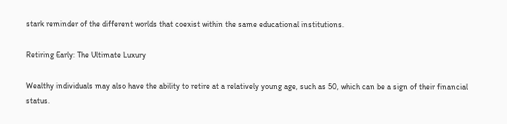stark reminder of the different worlds that coexist within the same educational institutions.

Retiring Early: The Ultimate Luxury

Wealthy individuals may also have the ability to retire at a relatively young age, such as 50, which can be a sign of their financial status.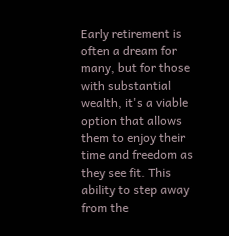Early retirement is often a dream for many, but for those with substantial wealth, it's a viable option that allows them to enjoy their time and freedom as they see fit. This ability to step away from the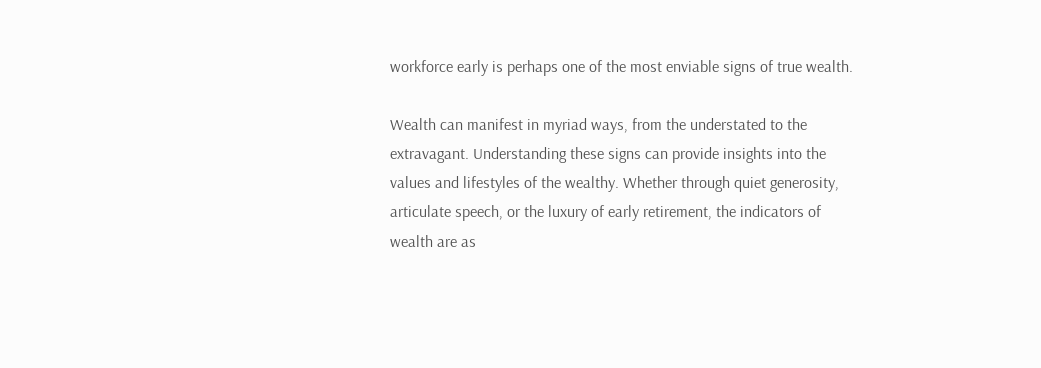workforce early is perhaps one of the most enviable signs of true wealth.

Wealth can manifest in myriad ways, from the understated to the extravagant. Understanding these signs can provide insights into the values and lifestyles of the wealthy. Whether through quiet generosity, articulate speech, or the luxury of early retirement, the indicators of wealth are as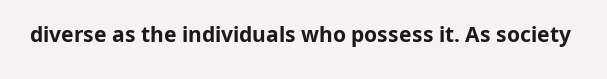diverse as the individuals who possess it. As society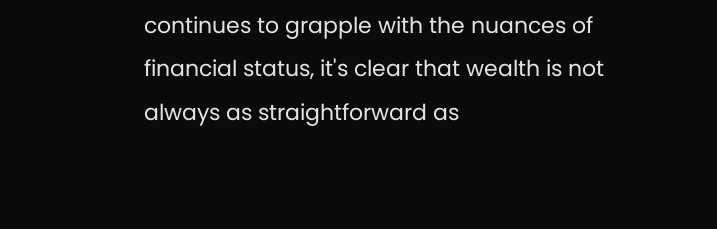continues to grapple with the nuances of financial status, it's clear that wealth is not always as straightforward as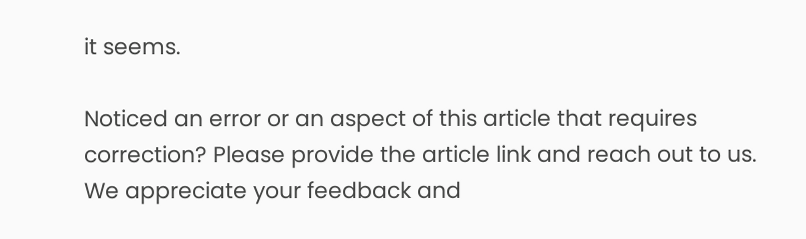it seems.

Noticed an error or an aspect of this article that requires correction? Please provide the article link and reach out to us. We appreciate your feedback and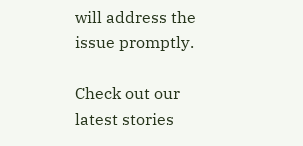will address the issue promptly.

Check out our latest stories